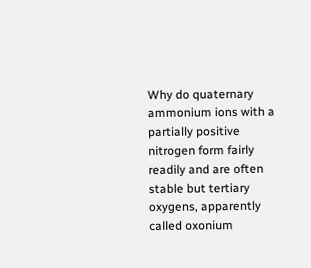Why do quaternary ammonium ions with a partially positive nitrogen form fairly readily and are often stable but tertiary oxygens, apparently called oxonium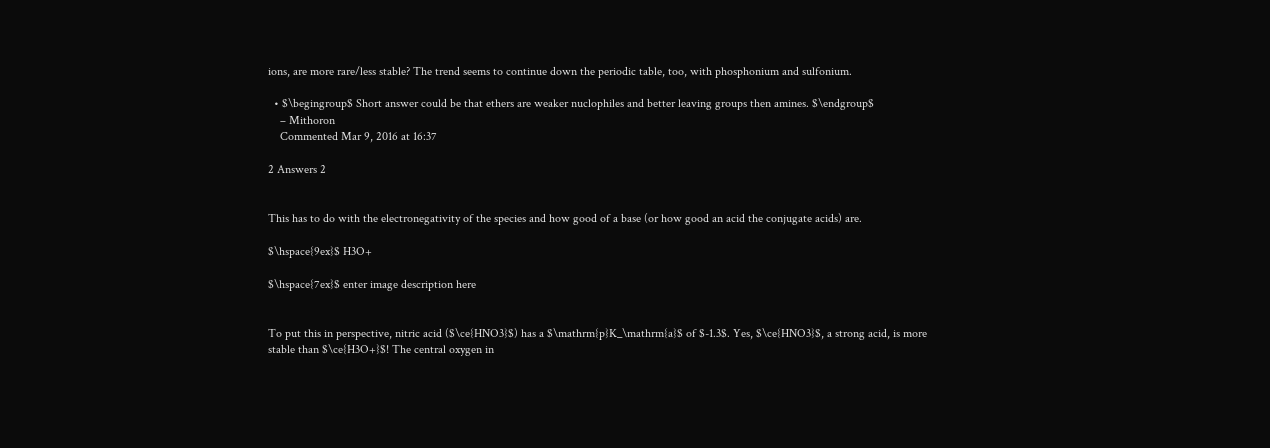ions, are more rare/less stable? The trend seems to continue down the periodic table, too, with phosphonium and sulfonium.

  • $\begingroup$ Short answer could be that ethers are weaker nuclophiles and better leaving groups then amines. $\endgroup$
    – Mithoron
    Commented Mar 9, 2016 at 16:37

2 Answers 2


This has to do with the electronegativity of the species and how good of a base (or how good an acid the conjugate acids) are.

$\hspace{9ex}$ H3O+

$\hspace{7ex}$ enter image description here


To put this in perspective, nitric acid ($\ce{HNO3}$) has a $\mathrm{p}K_\mathrm{a}$ of $-1.3$. Yes, $\ce{HNO3}$, a strong acid, is more stable than $\ce{H3O+}$! The central oxygen in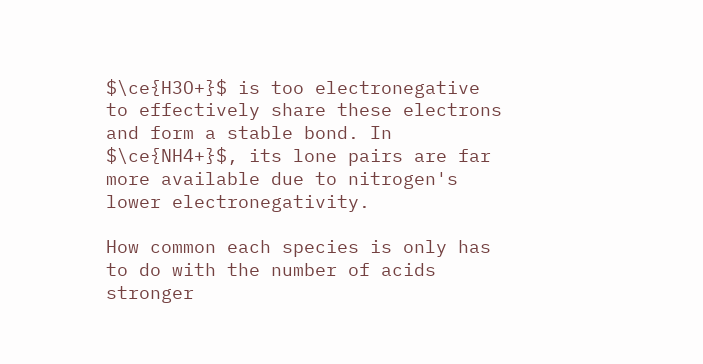$\ce{H3O+}$ is too electronegative to effectively share these electrons and form a stable bond. In $\ce{NH4+}$, its lone pairs are far more available due to nitrogen's lower electronegativity.

How common each species is only has to do with the number of acids stronger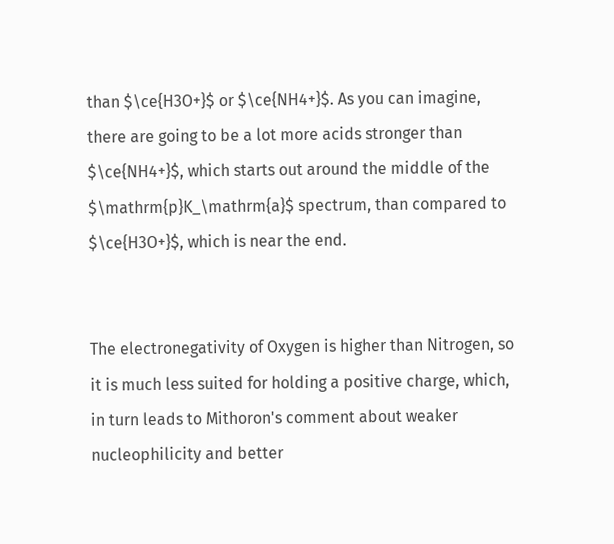than $\ce{H3O+}$ or $\ce{NH4+}$. As you can imagine, there are going to be a lot more acids stronger than $\ce{NH4+}$, which starts out around the middle of the $\mathrm{p}K_\mathrm{a}$ spectrum, than compared to $\ce{H3O+}$, which is near the end.


The electronegativity of Oxygen is higher than Nitrogen, so it is much less suited for holding a positive charge, which, in turn leads to Mithoron's comment about weaker nucleophilicity and better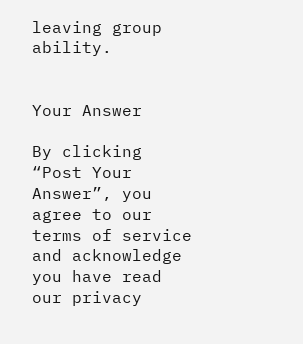leaving group ability.


Your Answer

By clicking “Post Your Answer”, you agree to our terms of service and acknowledge you have read our privacy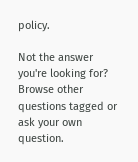policy.

Not the answer you're looking for? Browse other questions tagged or ask your own question.